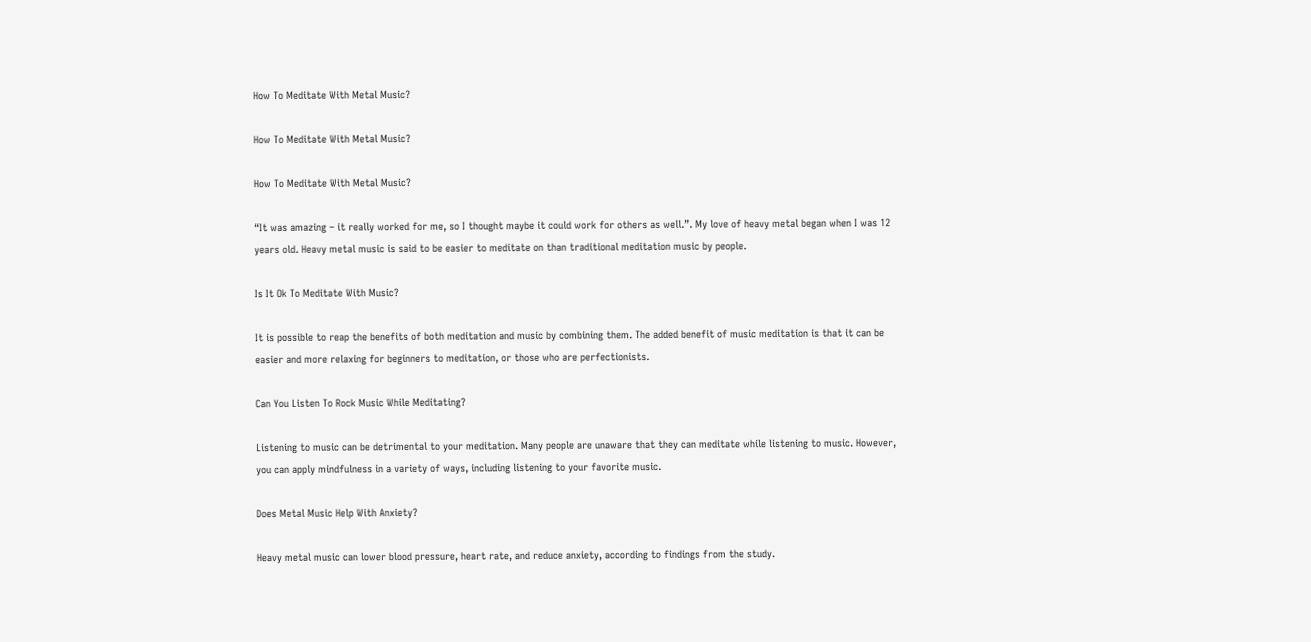How To Meditate With Metal Music?

How To Meditate With Metal Music?

How To Meditate With Metal Music?

“It was amazing – it really worked for me, so I thought maybe it could work for others as well.”. My love of heavy metal began when I was 12 years old. Heavy metal music is said to be easier to meditate on than traditional meditation music by people.

Is It Ok To Meditate With Music?

It is possible to reap the benefits of both meditation and music by combining them. The added benefit of music meditation is that it can be easier and more relaxing for beginners to meditation, or those who are perfectionists.

Can You Listen To Rock Music While Meditating?

Listening to music can be detrimental to your meditation. Many people are unaware that they can meditate while listening to music. However, you can apply mindfulness in a variety of ways, including listening to your favorite music.

Does Metal Music Help With Anxiety?

Heavy metal music can lower blood pressure, heart rate, and reduce anxiety, according to findings from the study.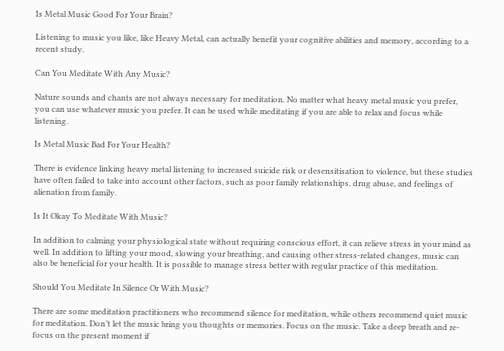Is Metal Music Good For Your Brain?

Listening to music you like, like Heavy Metal, can actually benefit your cognitive abilities and memory, according to a recent study.

Can You Meditate With Any Music?

Nature sounds and chants are not always necessary for meditation. No matter what heavy metal music you prefer, you can use whatever music you prefer. It can be used while meditating if you are able to relax and focus while listening.

Is Metal Music Bad For Your Health?

There is evidence linking heavy metal listening to increased suicide risk or desensitisation to violence, but these studies have often failed to take into account other factors, such as poor family relationships, drug abuse, and feelings of alienation from family.

Is It Okay To Meditate With Music?

In addition to calming your physiological state without requiring conscious effort, it can relieve stress in your mind as well. In addition to lifting your mood, slowing your breathing, and causing other stress-related changes, music can also be beneficial for your health. It is possible to manage stress better with regular practice of this meditation.

Should You Meditate In Silence Or With Music?

There are some meditation practitioners who recommend silence for meditation, while others recommend quiet music for meditation. Don’t let the music bring you thoughts or memories. Focus on the music. Take a deep breath and re-focus on the present moment if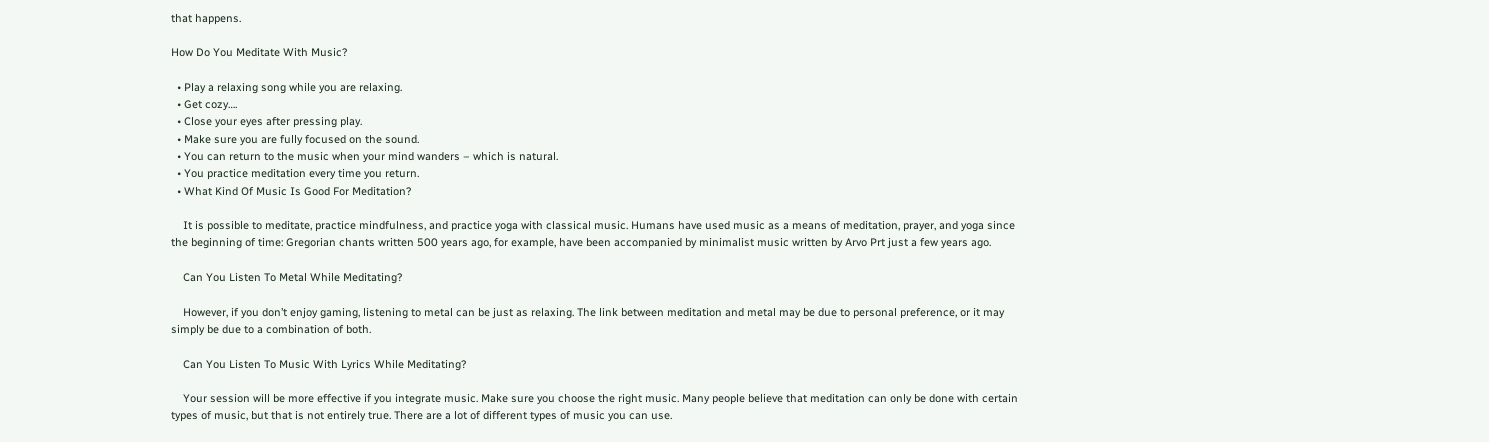that happens.

How Do You Meditate With Music?

  • Play a relaxing song while you are relaxing.
  • Get cozy….
  • Close your eyes after pressing play.
  • Make sure you are fully focused on the sound.
  • You can return to the music when your mind wanders – which is natural.
  • You practice meditation every time you return.
  • What Kind Of Music Is Good For Meditation?

    It is possible to meditate, practice mindfulness, and practice yoga with classical music. Humans have used music as a means of meditation, prayer, and yoga since the beginning of time: Gregorian chants written 500 years ago, for example, have been accompanied by minimalist music written by Arvo Prt just a few years ago.

    Can You Listen To Metal While Meditating?

    However, if you don’t enjoy gaming, listening to metal can be just as relaxing. The link between meditation and metal may be due to personal preference, or it may simply be due to a combination of both.

    Can You Listen To Music With Lyrics While Meditating?

    Your session will be more effective if you integrate music. Make sure you choose the right music. Many people believe that meditation can only be done with certain types of music, but that is not entirely true. There are a lot of different types of music you can use.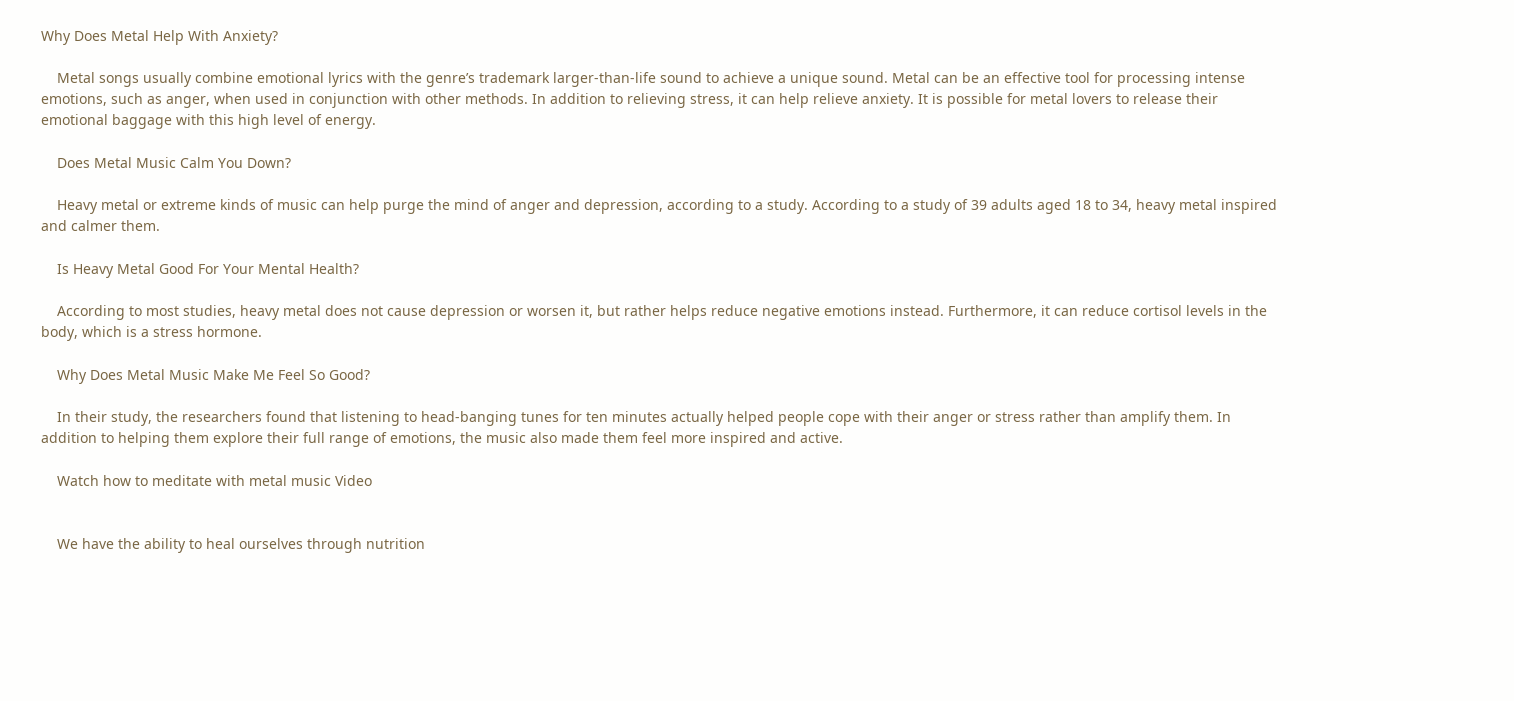Why Does Metal Help With Anxiety?

    Metal songs usually combine emotional lyrics with the genre’s trademark larger-than-life sound to achieve a unique sound. Metal can be an effective tool for processing intense emotions, such as anger, when used in conjunction with other methods. In addition to relieving stress, it can help relieve anxiety. It is possible for metal lovers to release their emotional baggage with this high level of energy.

    Does Metal Music Calm You Down?

    Heavy metal or extreme kinds of music can help purge the mind of anger and depression, according to a study. According to a study of 39 adults aged 18 to 34, heavy metal inspired and calmer them.

    Is Heavy Metal Good For Your Mental Health?

    According to most studies, heavy metal does not cause depression or worsen it, but rather helps reduce negative emotions instead. Furthermore, it can reduce cortisol levels in the body, which is a stress hormone.

    Why Does Metal Music Make Me Feel So Good?

    In their study, the researchers found that listening to head-banging tunes for ten minutes actually helped people cope with their anger or stress rather than amplify them. In addition to helping them explore their full range of emotions, the music also made them feel more inspired and active.

    Watch how to meditate with metal music Video


    We have the ability to heal ourselves through nutrition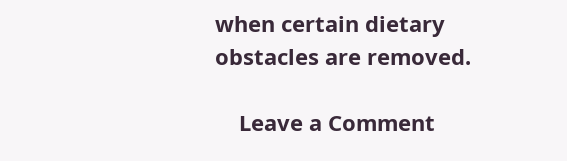when certain dietary obstacles are removed.

    Leave a Comment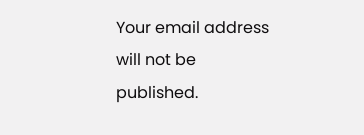Your email address will not be published.